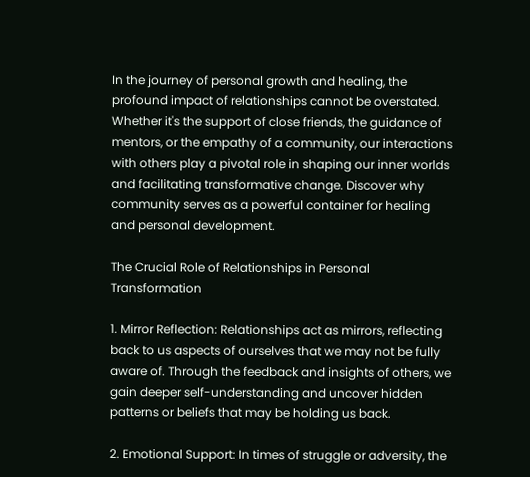In the journey of personal growth and healing, the profound impact of relationships cannot be overstated. Whether it's the support of close friends, the guidance of mentors, or the empathy of a community, our interactions with others play a pivotal role in shaping our inner worlds and facilitating transformative change. Discover why community serves as a powerful container for healing and personal development.

The Crucial Role of Relationships in Personal Transformation

1. Mirror Reflection: Relationships act as mirrors, reflecting back to us aspects of ourselves that we may not be fully aware of. Through the feedback and insights of others, we gain deeper self-understanding and uncover hidden patterns or beliefs that may be holding us back.

2. Emotional Support: In times of struggle or adversity, the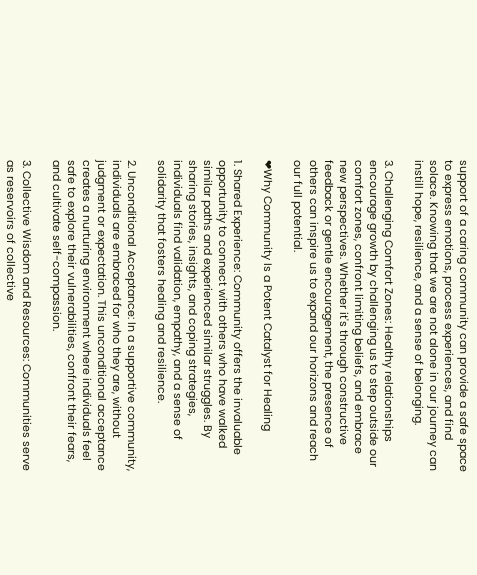support of a caring community can provide a safe space to express emotions, process experiences, and find solace. Knowing that we are not alone in our journey can instill hope, resilience, and a sense of belonging.

3. Challenging Comfort Zones: Healthy relationships encourage growth by challenging us to step outside our comfort zones, confront limiting beliefs, and embrace new perspectives. Whether it's through constructive feedback or gentle encouragement, the presence of others can inspire us to expand our horizons and reach our full potential.

❤Why Community Is a Potent Catalyst for Healing

1. Shared Experience: Community offers the invaluable opportunity to connect with others who have walked similar paths and experienced similar struggles. By sharing stories, insights, and coping strategies, individuals find validation, empathy, and a sense of solidarity that fosters healing and resilience.

2. Unconditional Acceptance: In a supportive community, individuals are embraced for who they are, without judgment or expectation. This unconditional acceptance creates a nurturing environment where individuals feel safe to explore their vulnerabilities, confront their fears, and cultivate self-compassion.

3. Collective Wisdom and Resources: Communities serve as reservoirs of collective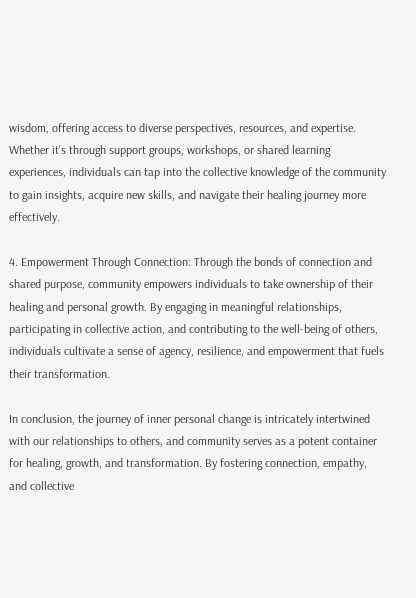wisdom, offering access to diverse perspectives, resources, and expertise. Whether it's through support groups, workshops, or shared learning experiences, individuals can tap into the collective knowledge of the community to gain insights, acquire new skills, and navigate their healing journey more effectively.

4. Empowerment Through Connection: Through the bonds of connection and shared purpose, community empowers individuals to take ownership of their healing and personal growth. By engaging in meaningful relationships, participating in collective action, and contributing to the well-being of others, individuals cultivate a sense of agency, resilience, and empowerment that fuels their transformation.

In conclusion, the journey of inner personal change is intricately intertwined with our relationships to others, and community serves as a potent container for healing, growth, and transformation. By fostering connection, empathy, and collective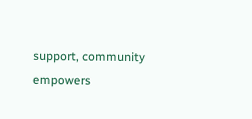support, community empowers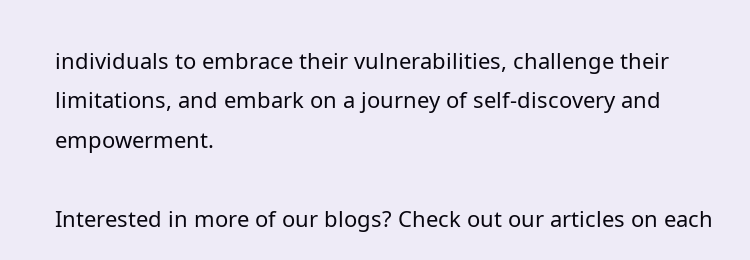individuals to embrace their vulnerabilities, challenge their limitations, and embark on a journey of self-discovery and empowerment.

Interested in more of our blogs? Check out our articles on each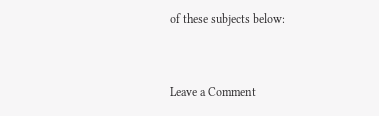of these subjects below:


Leave a Comment